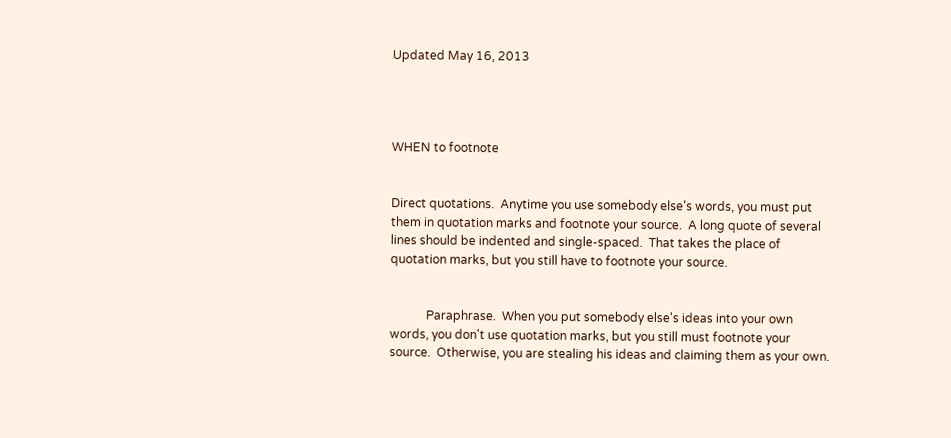Updated May 16, 2013




WHEN to footnote


Direct quotations.  Anytime you use somebody else's words, you must put them in quotation marks and footnote your source.  A long quote of several lines should be indented and single-spaced.  That takes the place of quotation marks, but you still have to footnote your source.


            Paraphrase.  When you put somebody else's ideas into your own words, you don't use quotation marks, but you still must footnote your source.  Otherwise, you are stealing his ideas and claiming them as your own.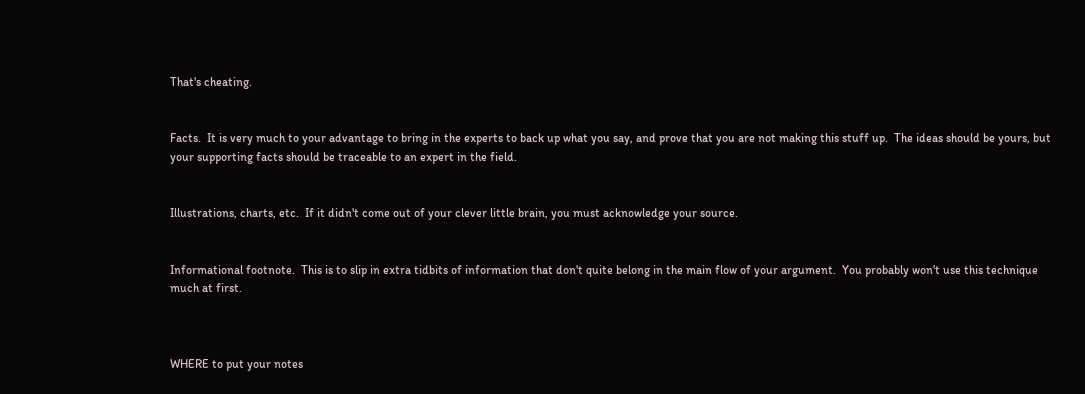That's cheating.


Facts.  It is very much to your advantage to bring in the experts to back up what you say, and prove that you are not making this stuff up.  The ideas should be yours, but your supporting facts should be traceable to an expert in the field.


Illustrations, charts, etc.  If it didn't come out of your clever little brain, you must acknowledge your source.


Informational footnote.  This is to slip in extra tidbits of information that don't quite belong in the main flow of your argument.  You probably won't use this technique much at first.



WHERE to put your notes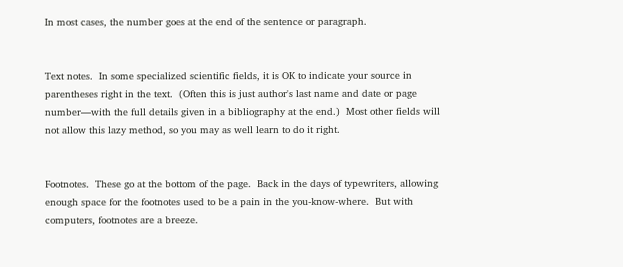In most cases, the number goes at the end of the sentence or paragraph.


Text notes.  In some specialized scientific fields, it is OK to indicate your source in parentheses right in the text.  (Often this is just author's last name and date or page number—with the full details given in a bibliography at the end.)  Most other fields will not allow this lazy method, so you may as well learn to do it right.


Footnotes.  These go at the bottom of the page.  Back in the days of typewriters, allowing enough space for the footnotes used to be a pain in the you-know-where.  But with computers, footnotes are a breeze.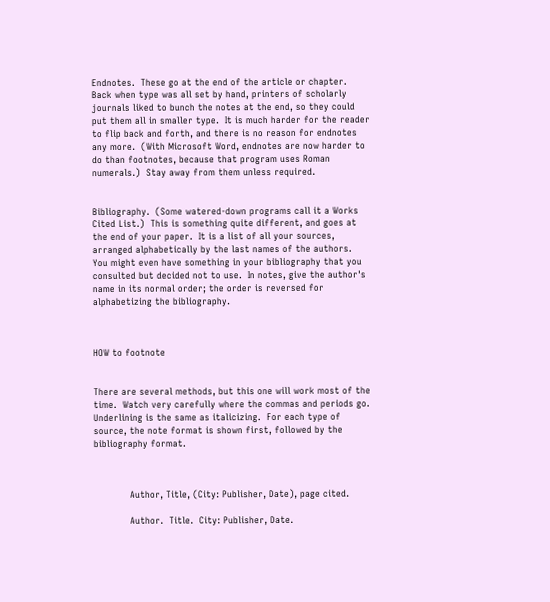Endnotes.  These go at the end of the article or chapter.  Back when type was all set by hand, printers of scholarly journals liked to bunch the notes at the end, so they could put them all in smaller type.  It is much harder for the reader to flip back and forth, and there is no reason for endnotes any more.  (With Microsoft Word, endnotes are now harder to do than footnotes, because that program uses Roman numerals.)  Stay away from them unless required.


Bibliography.  (Some watered-down programs call it a Works Cited List.)  This is something quite different, and goes at the end of your paper.  It is a list of all your sources, arranged alphabetically by the last names of the authors.  You might even have something in your bibliography that you consulted but decided not to use.  In notes, give the author's name in its normal order; the order is reversed for alphabetizing the bibliography.



HOW to footnote


There are several methods, but this one will work most of the time.  Watch very carefully where the commas and periods go.  Underlining is the same as italicizing.  For each type of source, the note format is shown first, followed by the bibliography format.



            Author, Title, (City: Publisher, Date), page cited.

            Author.  Title.  City: Publisher, Date.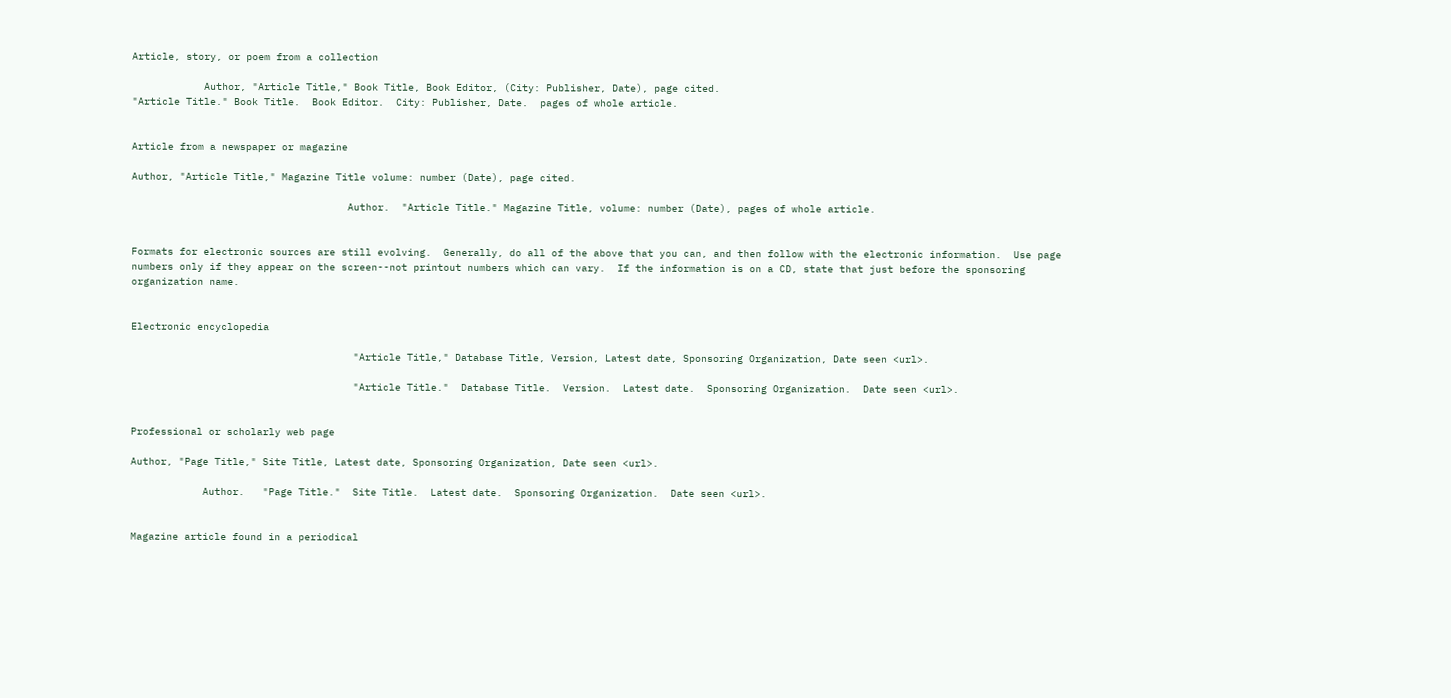Article, story, or poem from a collection

            Author, "Article Title," Book Title, Book Editor, (City: Publisher, Date), page cited.
"Article Title." Book Title.  Book Editor.  City: Publisher, Date.  pages of whole article.


Article from a newspaper or magazine

Author, "Article Title," Magazine Title volume: number (Date), page cited.

                                    Author.  "Article Title." Magazine Title, volume: number (Date), pages of whole article.


Formats for electronic sources are still evolving.  Generally, do all of the above that you can, and then follow with the electronic information.  Use page numbers only if they appear on the screen--not printout numbers which can vary.  If the information is on a CD, state that just before the sponsoring organization name.


Electronic encyclopedia

                                     "Article Title," Database Title, Version, Latest date, Sponsoring Organization, Date seen <url>.

                                     "Article Title."  Database Title.  Version.  Latest date.  Sponsoring Organization.  Date seen <url>.


Professional or scholarly web page

Author, "Page Title," Site Title, Latest date, Sponsoring Organization, Date seen <url>.

            Author.   "Page Title."  Site Title.  Latest date.  Sponsoring Organization.  Date seen <url>.


Magazine article found in a periodical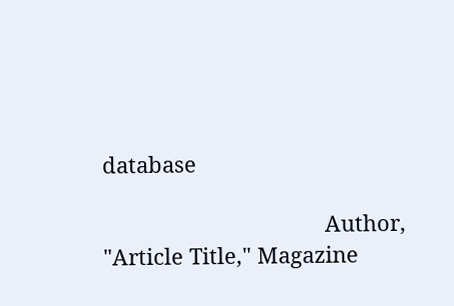database

                                     Author, "Article Title," Magazine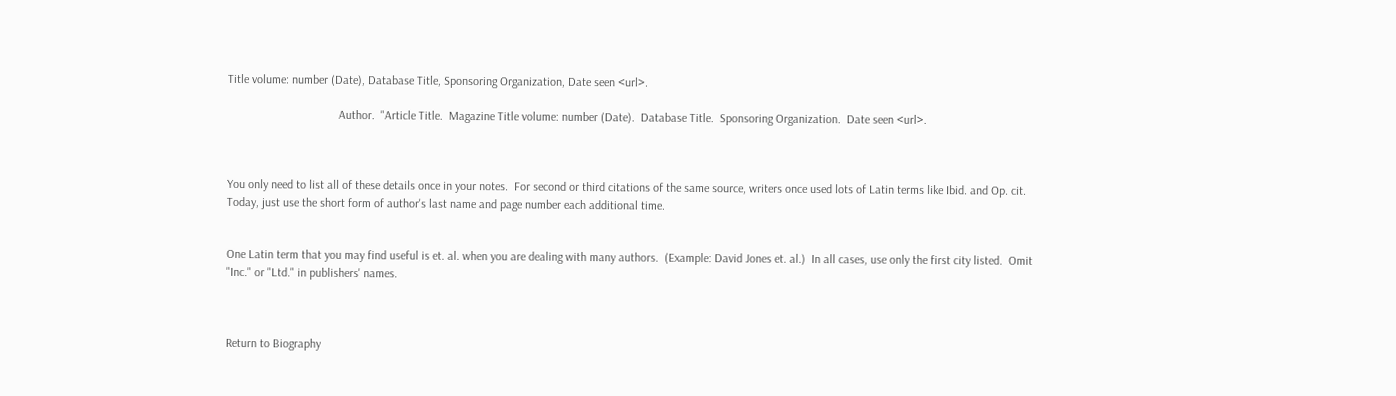Title volume: number (Date), Database Title, Sponsoring Organization, Date seen <url>.

                                     Author.  "Article Title.  Magazine Title volume: number (Date).  Database Title.  Sponsoring Organization.  Date seen <url>.



You only need to list all of these details once in your notes.  For second or third citations of the same source, writers once used lots of Latin terms like Ibid. and Op. cit.  Today, just use the short form of author's last name and page number each additional time.


One Latin term that you may find useful is et. al. when you are dealing with many authors.  (Example: David Jones et. al.)  In all cases, use only the first city listed.  Omit "Inc." or "Ltd." in publishers' names.



Return to Biography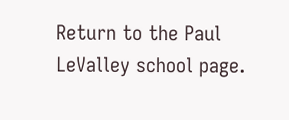Return to the Paul LeValley school page.